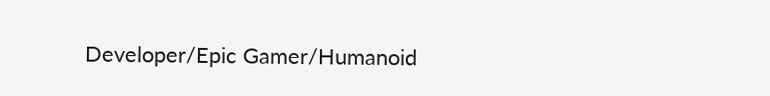Developer/Epic Gamer/Humanoid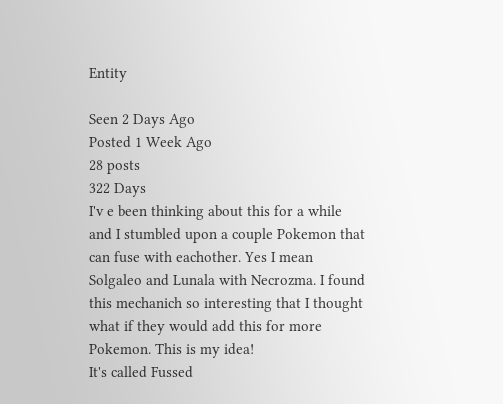Entity

Seen 2 Days Ago
Posted 1 Week Ago
28 posts
322 Days
I'v e been thinking about this for a while and I stumbled upon a couple Pokemon that can fuse with eachother. Yes I mean Solgaleo and Lunala with Necrozma. I found this mechanich so interesting that I thought what if they would add this for more Pokemon. This is my idea!
It's called Fussed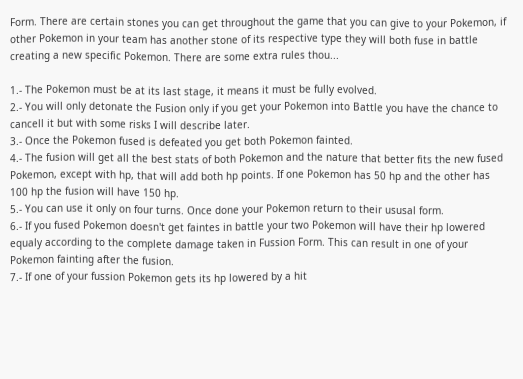Form. There are certain stones you can get throughout the game that you can give to your Pokemon, if other Pokemon in your team has another stone of its respective type they will both fuse in battle creating a new specific Pokemon. There are some extra rules thou...

1.- The Pokemon must be at its last stage, it means it must be fully evolved.
2.- You will only detonate the Fusion only if you get your Pokemon into Battle you have the chance to cancell it but with some risks I will describe later.
3.- Once the Pokemon fused is defeated you get both Pokemon fainted.
4.- The fusion will get all the best stats of both Pokemon and the nature that better fits the new fused Pokemon, except with hp, that will add both hp points. If one Pokemon has 50 hp and the other has 100 hp the fusion will have 150 hp.
5.- You can use it only on four turns. Once done your Pokemon return to their ususal form.
6.- If you fused Pokemon doesn't get faintes in battle your two Pokemon will have their hp lowered equaly according to the complete damage taken in Fussion Form. This can result in one of your Pokemon fainting after the fusion.
7.- If one of your fussion Pokemon gets its hp lowered by a hit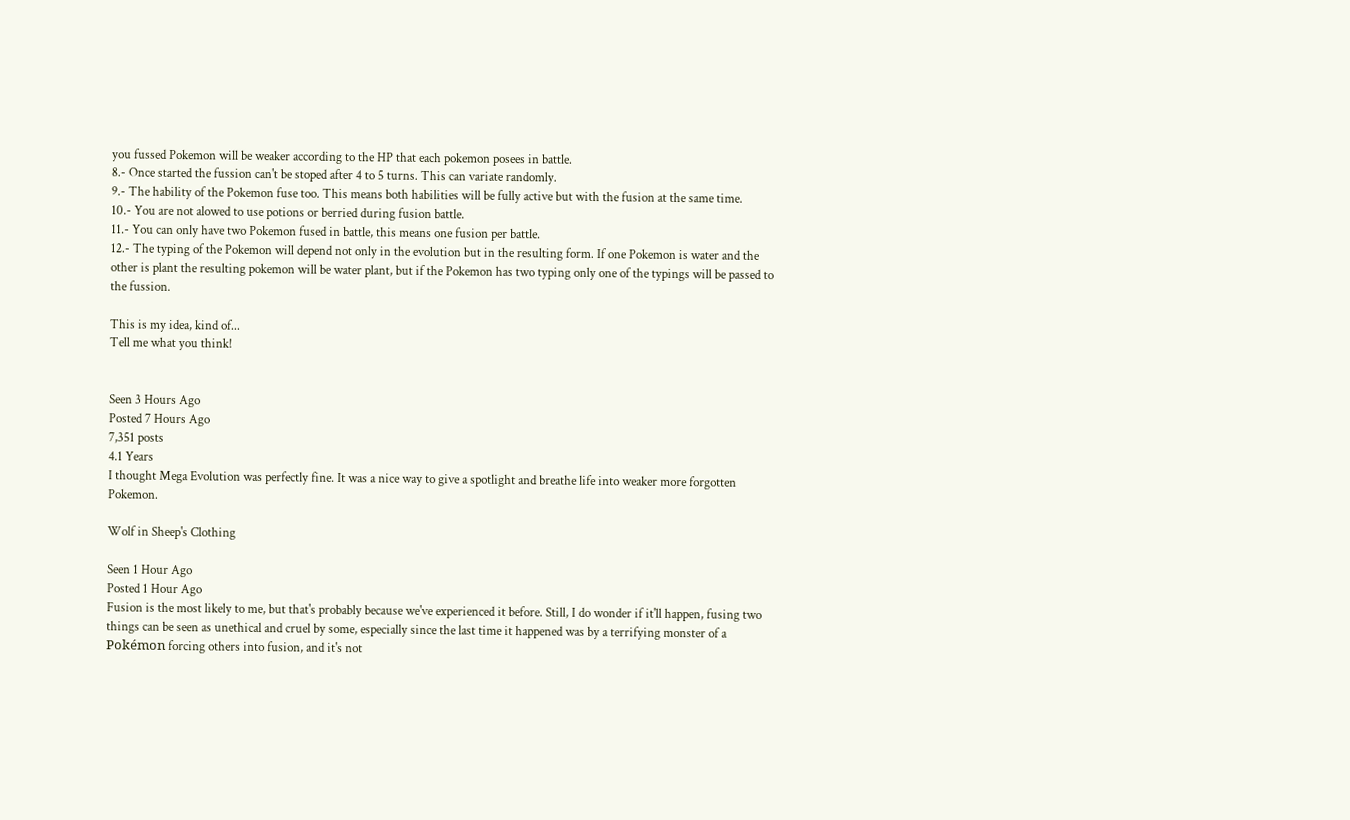you fussed Pokemon will be weaker according to the HP that each pokemon posees in battle.
8.- Once started the fussion can't be stoped after 4 to 5 turns. This can variate randomly.
9.- The hability of the Pokemon fuse too. This means both habilities will be fully active but with the fusion at the same time.
10.- You are not alowed to use potions or berried during fusion battle.
11.- You can only have two Pokemon fused in battle, this means one fusion per battle.
12.- The typing of the Pokemon will depend not only in the evolution but in the resulting form. If one Pokemon is water and the other is plant the resulting pokemon will be water plant, but if the Pokemon has two typing only one of the typings will be passed to the fussion.

This is my idea, kind of...
Tell me what you think!


Seen 3 Hours Ago
Posted 7 Hours Ago
7,351 posts
4.1 Years
I thought Mega Evolution was perfectly fine. It was a nice way to give a spotlight and breathe life into weaker more forgotten Pokemon.

Wolf in Sheep's Clothing

Seen 1 Hour Ago
Posted 1 Hour Ago
Fusion is the most likely to me, but that's probably because we've experienced it before. Still, I do wonder if it'll happen, fusing two things can be seen as unethical and cruel by some, especially since the last time it happened was by a terrifying monster of a Pokémon forcing others into fusion, and it's not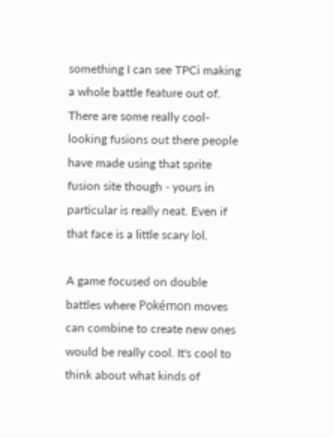something I can see TPCi making a whole battle feature out of. There are some really cool-looking fusions out there people have made using that sprite fusion site though - yours in particular is really neat. Even if that face is a little scary lol.

A game focused on double battles where Pokémon moves can combine to create new ones would be really cool. It's cool to think about what kinds of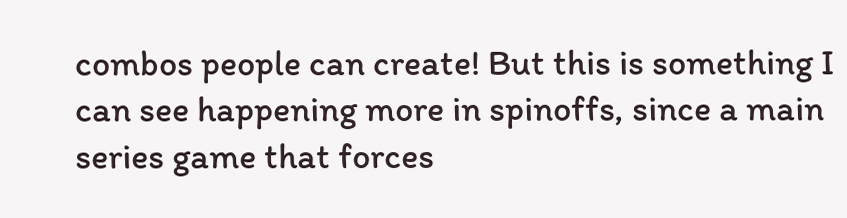combos people can create! But this is something I can see happening more in spinoffs, since a main series game that forces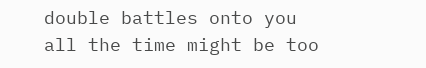double battles onto you all the time might be too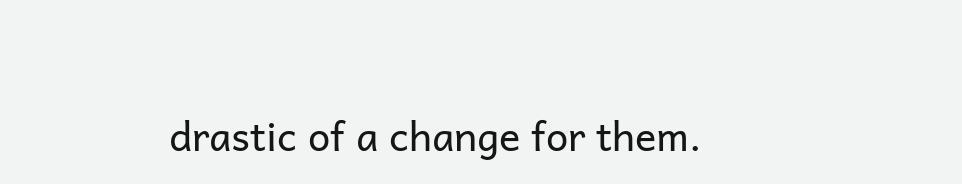drastic of a change for them.